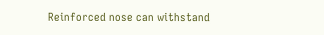Reinforced nose can withstand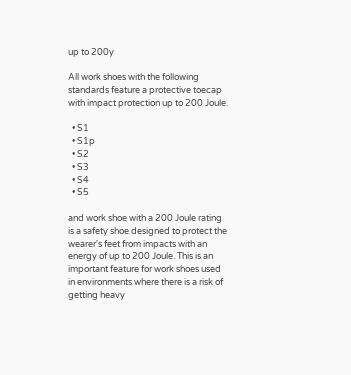up to 200y

All work shoes with the following standards feature a protective toecap with impact protection up to 200 Joule.

  • S1
  • S1p
  • S2
  • S3
  • S4
  • S5

and work shoe with a 200 Joule rating is a safety shoe designed to protect the wearer's feet from impacts with an energy of up to 200 Joule. This is an important feature for work shoes used in environments where there is a risk of getting heavy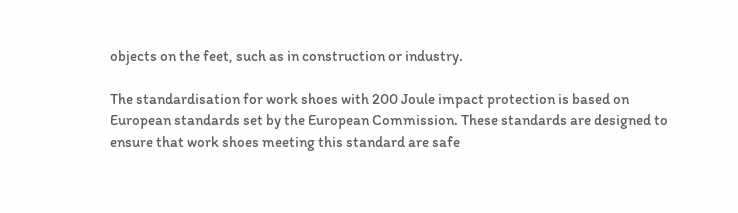objects on the feet, such as in construction or industry.

The standardisation for work shoes with 200 Joule impact protection is based on European standards set by the European Commission. These standards are designed to ensure that work shoes meeting this standard are safe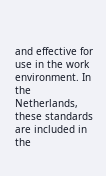and effective for use in the work environment. In the Netherlands, these standards are included in the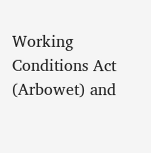Working Conditions Act (Arbowet) and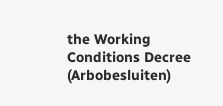the Working Conditions Decree (Arbobesluiten)